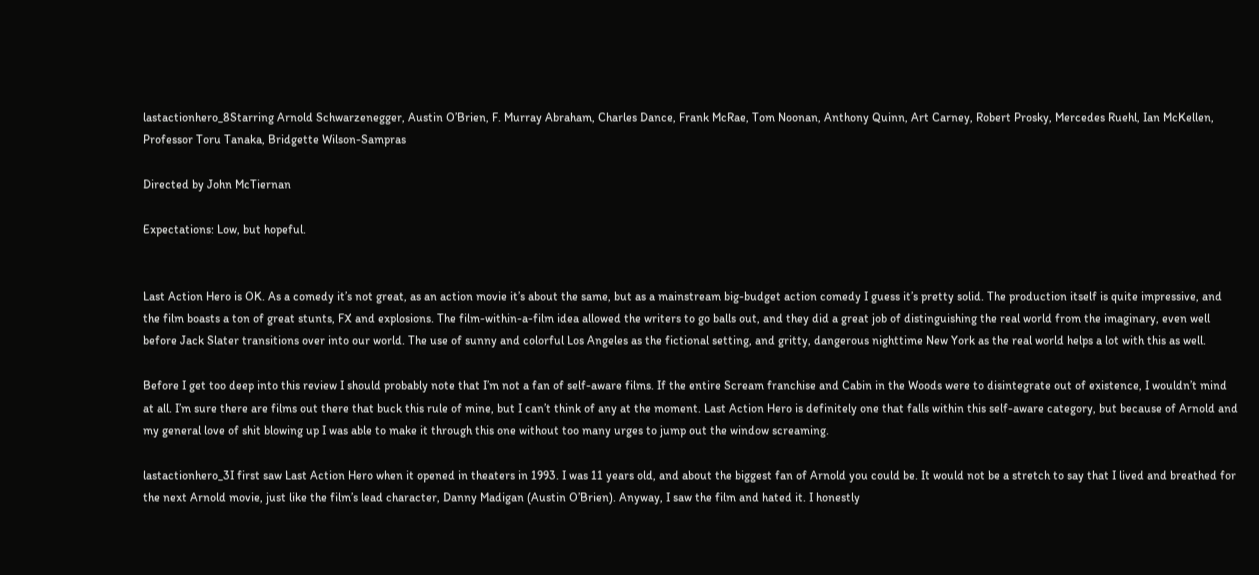lastactionhero_8Starring Arnold Schwarzenegger, Austin O’Brien, F. Murray Abraham, Charles Dance, Frank McRae, Tom Noonan, Anthony Quinn, Art Carney, Robert Prosky, Mercedes Ruehl, Ian McKellen, Professor Toru Tanaka, Bridgette Wilson-Sampras

Directed by John McTiernan

Expectations: Low, but hopeful.


Last Action Hero is OK. As a comedy it’s not great, as an action movie it’s about the same, but as a mainstream big-budget action comedy I guess it’s pretty solid. The production itself is quite impressive, and the film boasts a ton of great stunts, FX and explosions. The film-within-a-film idea allowed the writers to go balls out, and they did a great job of distinguishing the real world from the imaginary, even well before Jack Slater transitions over into our world. The use of sunny and colorful Los Angeles as the fictional setting, and gritty, dangerous nighttime New York as the real world helps a lot with this as well.

Before I get too deep into this review I should probably note that I’m not a fan of self-aware films. If the entire Scream franchise and Cabin in the Woods were to disintegrate out of existence, I wouldn’t mind at all. I’m sure there are films out there that buck this rule of mine, but I can’t think of any at the moment. Last Action Hero is definitely one that falls within this self-aware category, but because of Arnold and my general love of shit blowing up I was able to make it through this one without too many urges to jump out the window screaming.

lastactionhero_3I first saw Last Action Hero when it opened in theaters in 1993. I was 11 years old, and about the biggest fan of Arnold you could be. It would not be a stretch to say that I lived and breathed for the next Arnold movie, just like the film’s lead character, Danny Madigan (Austin O’Brien). Anyway, I saw the film and hated it. I honestly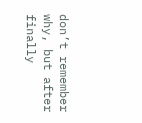don’t remember why, but after finally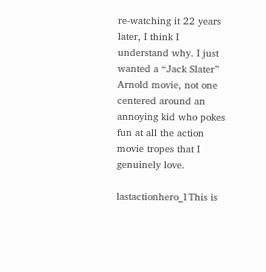re-watching it 22 years later, I think I understand why. I just wanted a “Jack Slater” Arnold movie, not one centered around an annoying kid who pokes fun at all the action movie tropes that I genuinely love.

lastactionhero_1This is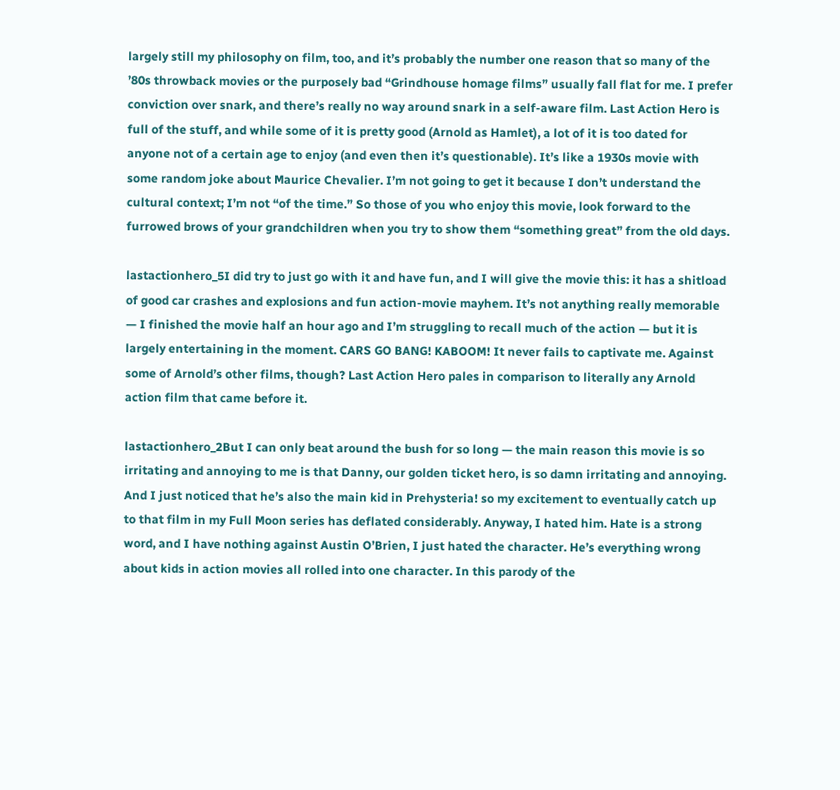largely still my philosophy on film, too, and it’s probably the number one reason that so many of the ’80s throwback movies or the purposely bad “Grindhouse homage films” usually fall flat for me. I prefer conviction over snark, and there’s really no way around snark in a self-aware film. Last Action Hero is full of the stuff, and while some of it is pretty good (Arnold as Hamlet), a lot of it is too dated for anyone not of a certain age to enjoy (and even then it’s questionable). It’s like a 1930s movie with some random joke about Maurice Chevalier. I’m not going to get it because I don’t understand the cultural context; I’m not “of the time.” So those of you who enjoy this movie, look forward to the furrowed brows of your grandchildren when you try to show them “something great” from the old days.

lastactionhero_5I did try to just go with it and have fun, and I will give the movie this: it has a shitload of good car crashes and explosions and fun action-movie mayhem. It’s not anything really memorable — I finished the movie half an hour ago and I’m struggling to recall much of the action — but it is largely entertaining in the moment. CARS GO BANG! KABOOM! It never fails to captivate me. Against some of Arnold’s other films, though? Last Action Hero pales in comparison to literally any Arnold action film that came before it.

lastactionhero_2But I can only beat around the bush for so long — the main reason this movie is so irritating and annoying to me is that Danny, our golden ticket hero, is so damn irritating and annoying. And I just noticed that he’s also the main kid in Prehysteria! so my excitement to eventually catch up to that film in my Full Moon series has deflated considerably. Anyway, I hated him. Hate is a strong word, and I have nothing against Austin O’Brien, I just hated the character. He’s everything wrong about kids in action movies all rolled into one character. In this parody of the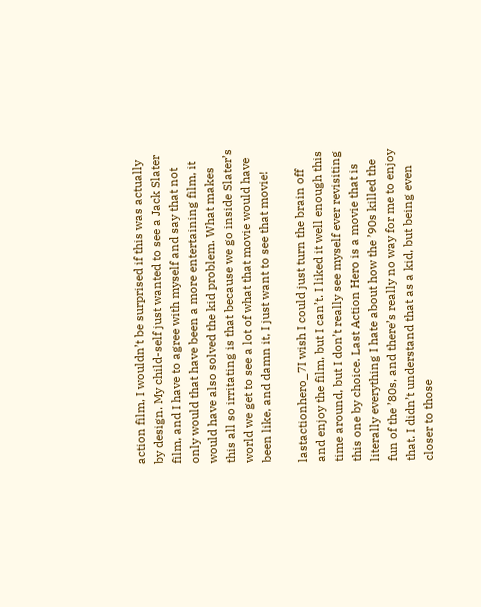action film, I wouldn’t be surprised if this was actually by design. My child-self just wanted to see a Jack Slater film, and I have to agree with myself and say that not only would that have been a more entertaining film, it would have also solved the kid problem. What makes this all so irritating is that because we go inside Slater’s world we get to see a lot of what that movie would have been like, and damn it, I just want to see that movie!

lastactionhero_7I wish I could just turn the brain off and enjoy the film, but I can’t. I liked it well enough this time around, but I don’t really see myself ever revisiting this one by choice. Last Action Hero is a movie that is literally everything I hate about how the ’90s killed the fun of the ’80s, and there’s really no way for me to enjoy that. I didn’t understand that as a kid, but being even closer to those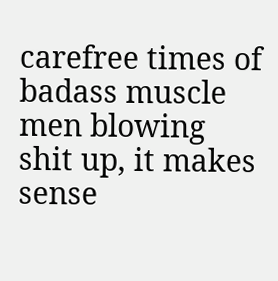carefree times of badass muscle men blowing shit up, it makes sense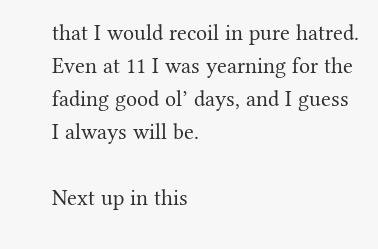that I would recoil in pure hatred. Even at 11 I was yearning for the fading good ol’ days, and I guess I always will be.

Next up in this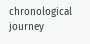chronological journey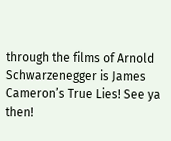through the films of Arnold Schwarzenegger is James Cameron’s True Lies! See ya then!